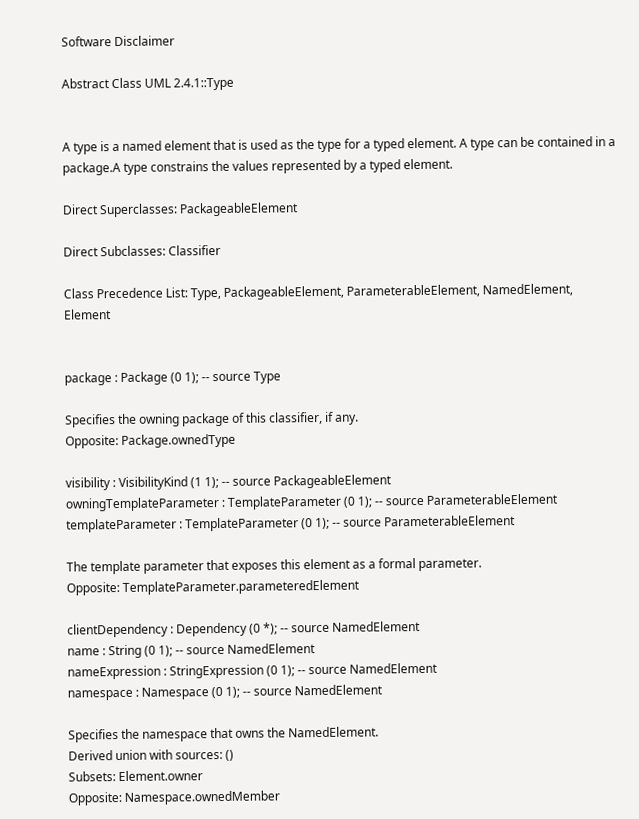Software Disclaimer

Abstract Class UML 2.4.1::Type


A type is a named element that is used as the type for a typed element. A type can be contained in a package.A type constrains the values represented by a typed element.

Direct Superclasses: PackageableElement

Direct Subclasses: Classifier

Class Precedence List: Type, PackageableElement, ParameterableElement, NamedElement, Element


package : Package (0 1); -- source Type

Specifies the owning package of this classifier, if any.
Opposite: Package.ownedType

visibility : VisibilityKind (1 1); -- source PackageableElement
owningTemplateParameter : TemplateParameter (0 1); -- source ParameterableElement
templateParameter : TemplateParameter (0 1); -- source ParameterableElement

The template parameter that exposes this element as a formal parameter.
Opposite: TemplateParameter.parameteredElement

clientDependency : Dependency (0 *); -- source NamedElement
name : String (0 1); -- source NamedElement
nameExpression : StringExpression (0 1); -- source NamedElement
namespace : Namespace (0 1); -- source NamedElement

Specifies the namespace that owns the NamedElement.
Derived union with sources: ()
Subsets: Element.owner
Opposite: Namespace.ownedMember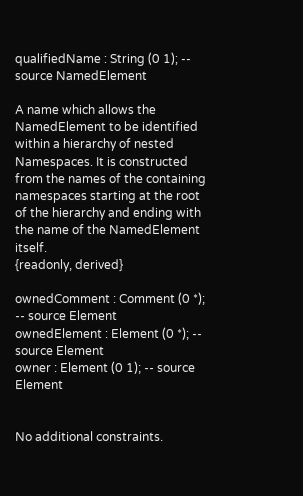qualifiedName : String (0 1); -- source NamedElement

A name which allows the NamedElement to be identified within a hierarchy of nested Namespaces. It is constructed from the names of the containing namespaces starting at the root of the hierarchy and ending with the name of the NamedElement itself.
{readonly, derived}

ownedComment : Comment (0 *); -- source Element
ownedElement : Element (0 *); -- source Element
owner : Element (0 1); -- source Element


No additional constraints.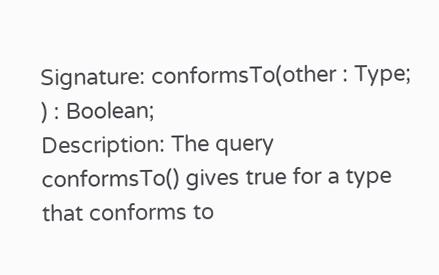Signature: conformsTo(other : Type; ) : Boolean;
Description: The query conformsTo() gives true for a type that conforms to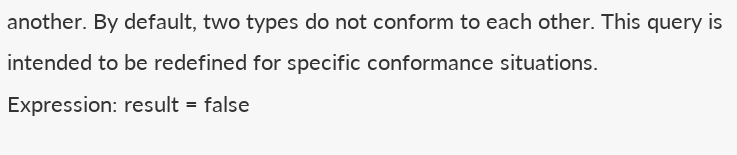another. By default, two types do not conform to each other. This query is intended to be redefined for specific conformance situations.
Expression: result = false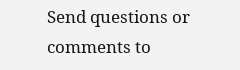Send questions or comments to